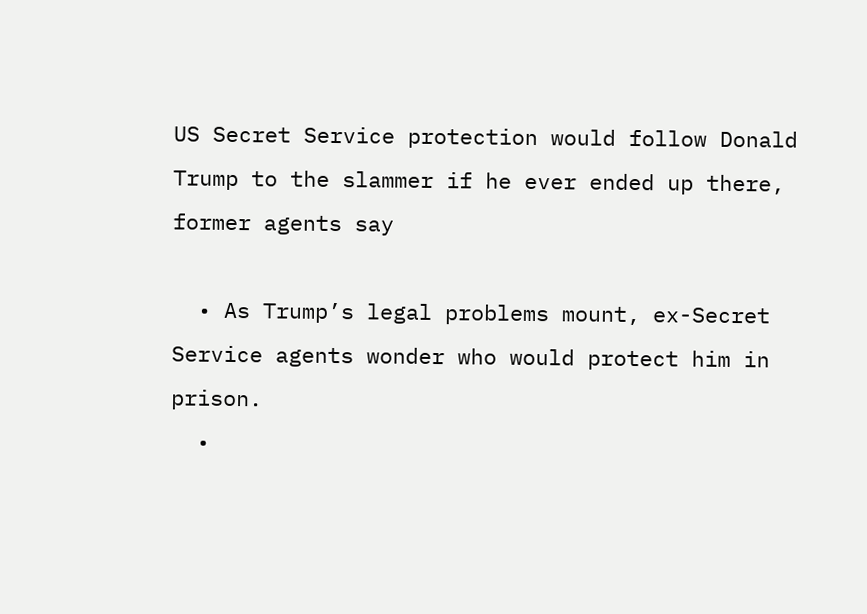US Secret Service protection would follow Donald Trump to the slammer if he ever ended up there, former agents say

  • As Trump’s legal problems mount, ex-Secret Service agents wonder who would protect him in prison.
  •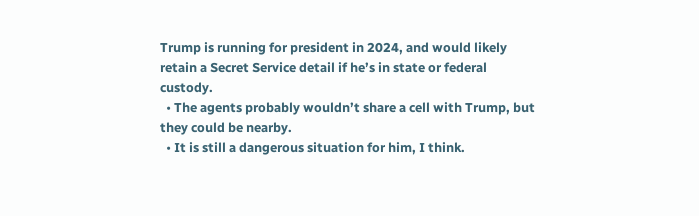Trump is running for president in 2024, and would likely retain a Secret Service detail if he’s in state or federal custody.
  • The agents probably wouldn’t share a cell with Trump, but they could be nearby.
  • It is still a dangerous situation for him, I think.